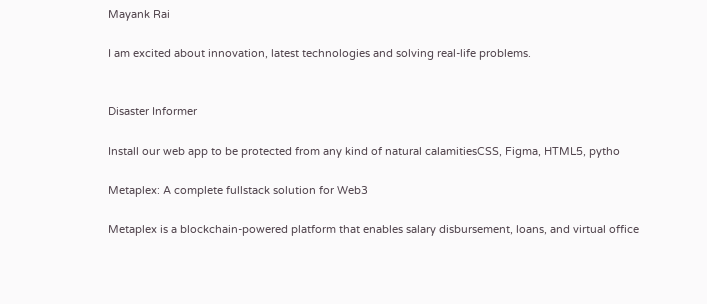Mayank Rai

I am excited about innovation, latest technologies and solving real-life problems.


Disaster Informer

Install our web app to be protected from any kind of natural calamitiesCSS, Figma, HTML5, pytho

Metaplex: A complete fullstack solution for Web3

Metaplex is a blockchain-powered platform that enables salary disbursement, loans, and virtual office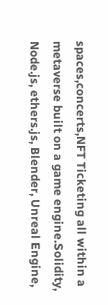spaces,concerts,NFT Ticketing all within a metaverse built on a game engine.Solidity, Node.js, ethers.js, Blender, Unreal Engine,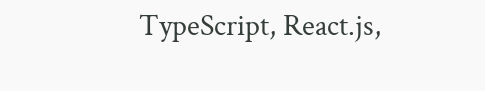TypeScript, React.js,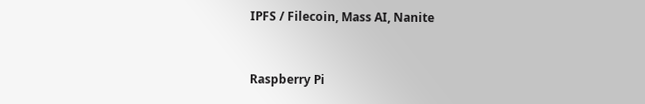IPFS / Filecoin, Mass AI, Nanite


Raspberry Pi